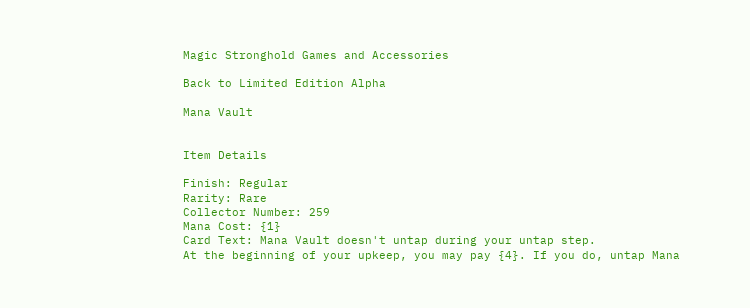Magic Stronghold Games and Accessories

Back to Limited Edition Alpha

Mana Vault


Item Details

Finish: Regular
Rarity: Rare
Collector Number: 259
Mana Cost: {1}
Card Text: Mana Vault doesn't untap during your untap step.
At the beginning of your upkeep, you may pay {4}. If you do, untap Mana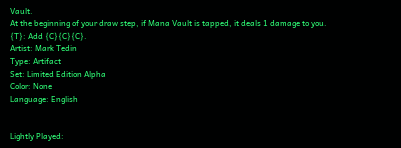Vault.
At the beginning of your draw step, if Mana Vault is tapped, it deals 1 damage to you.
{T}: Add {C}{C}{C}.
Artist: Mark Tedin
Type: Artifact
Set: Limited Edition Alpha
Color: None
Language: English


Lightly Played: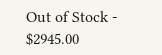Out of Stock - $2945.00